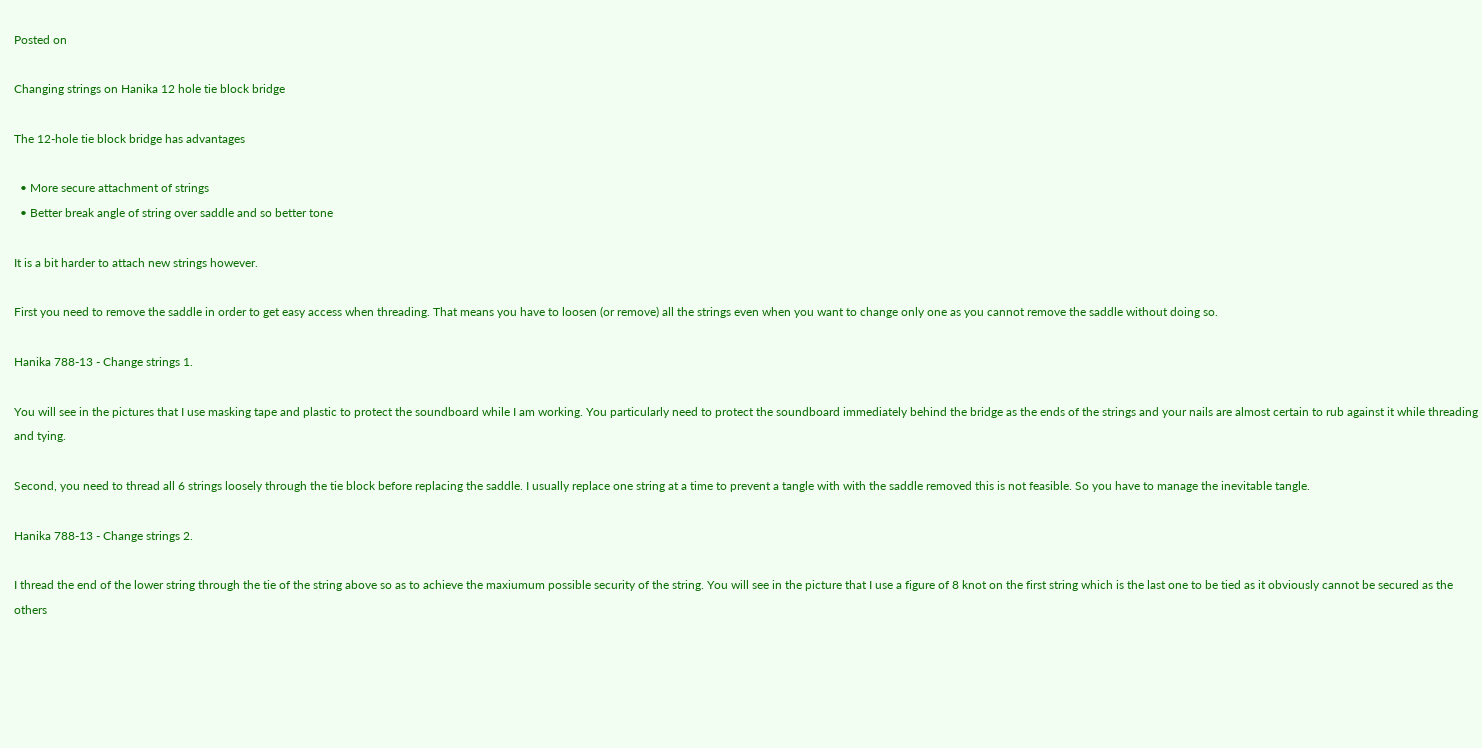Posted on

Changing strings on Hanika 12 hole tie block bridge

The 12-hole tie block bridge has advantages

  • More secure attachment of strings
  • Better break angle of string over saddle and so better tone

It is a bit harder to attach new strings however.

First you need to remove the saddle in order to get easy access when threading. That means you have to loosen (or remove) all the strings even when you want to change only one as you cannot remove the saddle without doing so.

Hanika 788-13 - Change strings 1.

You will see in the pictures that I use masking tape and plastic to protect the soundboard while I am working. You particularly need to protect the soundboard immediately behind the bridge as the ends of the strings and your nails are almost certain to rub against it while threading and tying.

Second, you need to thread all 6 strings loosely through the tie block before replacing the saddle. I usually replace one string at a time to prevent a tangle with with the saddle removed this is not feasible. So you have to manage the inevitable tangle.

Hanika 788-13 - Change strings 2.

I thread the end of the lower string through the tie of the string above so as to achieve the maxiumum possible security of the string. You will see in the picture that I use a figure of 8 knot on the first string which is the last one to be tied as it obviously cannot be secured as the others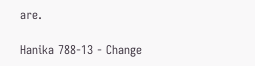are.

Hanika 788-13 - Change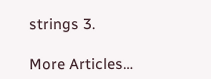strings 3.

More Articles…